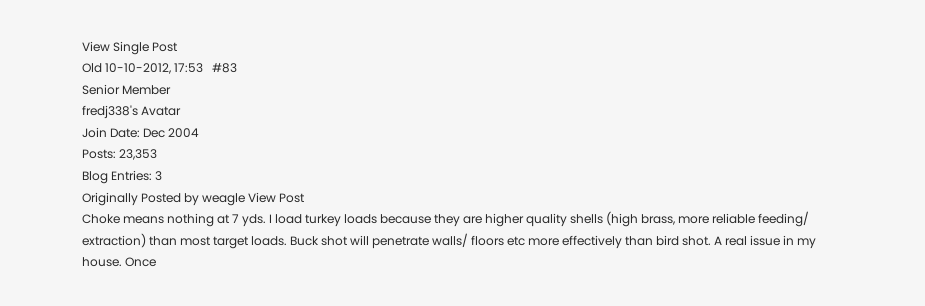View Single Post
Old 10-10-2012, 17:53   #83
Senior Member
fredj338's Avatar
Join Date: Dec 2004
Posts: 23,353
Blog Entries: 3
Originally Posted by weagle View Post
Choke means nothing at 7 yds. I load turkey loads because they are higher quality shells (high brass, more reliable feeding/ extraction) than most target loads. Buck shot will penetrate walls/ floors etc more effectively than bird shot. A real issue in my house. Once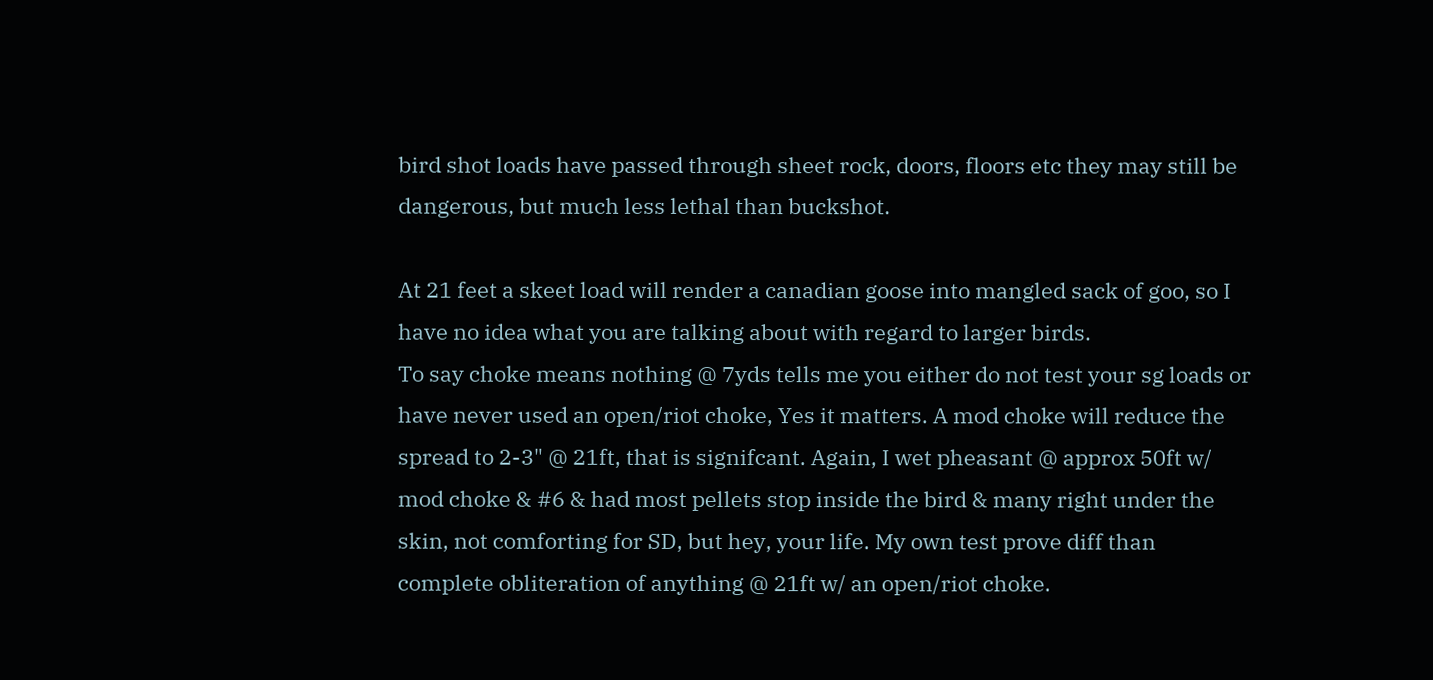bird shot loads have passed through sheet rock, doors, floors etc they may still be dangerous, but much less lethal than buckshot.

At 21 feet a skeet load will render a canadian goose into mangled sack of goo, so I have no idea what you are talking about with regard to larger birds.
To say choke means nothing @ 7yds tells me you either do not test your sg loads or have never used an open/riot choke, Yes it matters. A mod choke will reduce the spread to 2-3" @ 21ft, that is signifcant. Again, I wet pheasant @ approx 50ft w/ mod choke & #6 & had most pellets stop inside the bird & many right under the skin, not comforting for SD, but hey, your life. My own test prove diff than complete obliteration of anything @ 21ft w/ an open/riot choke.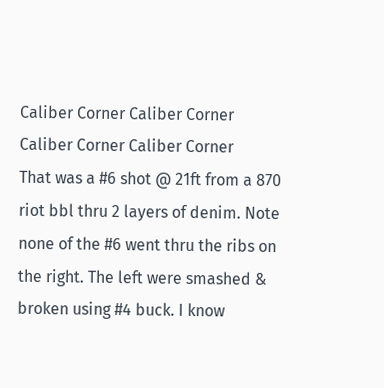Caliber Corner Caliber Corner
Caliber Corner Caliber Corner
That was a #6 shot @ 21ft from a 870 riot bbl thru 2 layers of denim. Note none of the #6 went thru the ribs on the right. The left were smashed & broken using #4 buck. I know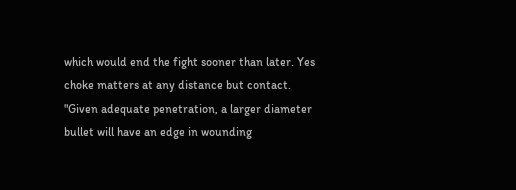which would end the fight sooner than later. Yes choke matters at any distance but contact.
"Given adequate penetration, a larger diameter bullet will have an edge in wounding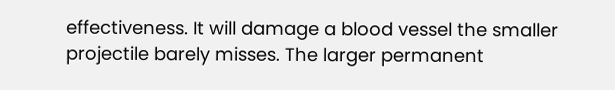effectiveness. It will damage a blood vessel the smaller projectile barely misses. The larger permanent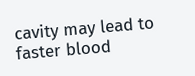cavity may lead to faster blood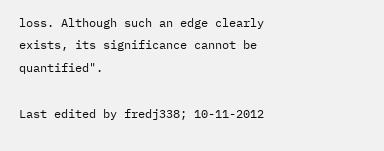loss. Although such an edge clearly exists, its significance cannot be quantified".

Last edited by fredj338; 10-11-2012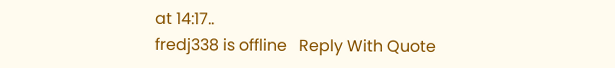at 14:17..
fredj338 is offline   Reply With Quote